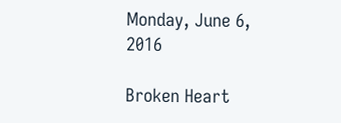Monday, June 6, 2016

Broken Heart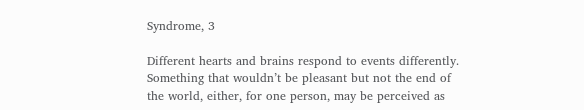Syndrome, 3

Different hearts and brains respond to events differently. Something that wouldn’t be pleasant but not the end of the world, either, for one person, may be perceived as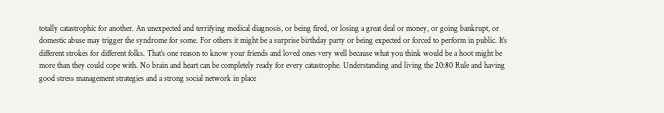totally catastrophic for another. An unexpected and terrifying medical diagnosis, or being fired, or losing a great deal or money, or going bankrupt, or domestic abuse may trigger the syndrome for some. For others it might be a surprise birthday party or being expected or forced to perform in public. It’s different strokes for different folks. That’s one reason to know your friends and loved ones very well because what you think would be a hoot might be more than they could cope with. No brain and heart can be completely ready for every catastrophe. Understanding and living the 20:80 Rule and having good stress management strategies and a strong social network in place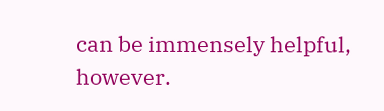can be immensely helpful, however.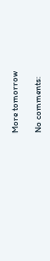More tomorrow

No comments: